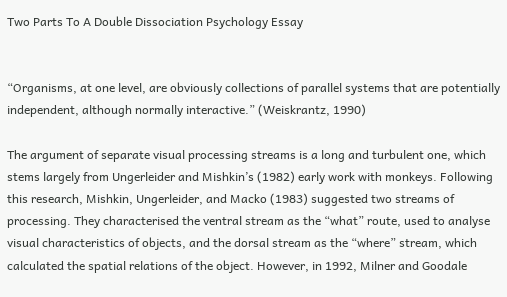Two Parts To A Double Dissociation Psychology Essay


“Organisms, at one level, are obviously collections of parallel systems that are potentially independent, although normally interactive.” (Weiskrantz, 1990)

The argument of separate visual processing streams is a long and turbulent one, which stems largely from Ungerleider and Mishkin’s (1982) early work with monkeys. Following this research, Mishkin, Ungerleider, and Macko (1983) suggested two streams of processing. They characterised the ventral stream as the “what” route, used to analyse visual characteristics of objects, and the dorsal stream as the “where” stream, which calculated the spatial relations of the object. However, in 1992, Milner and Goodale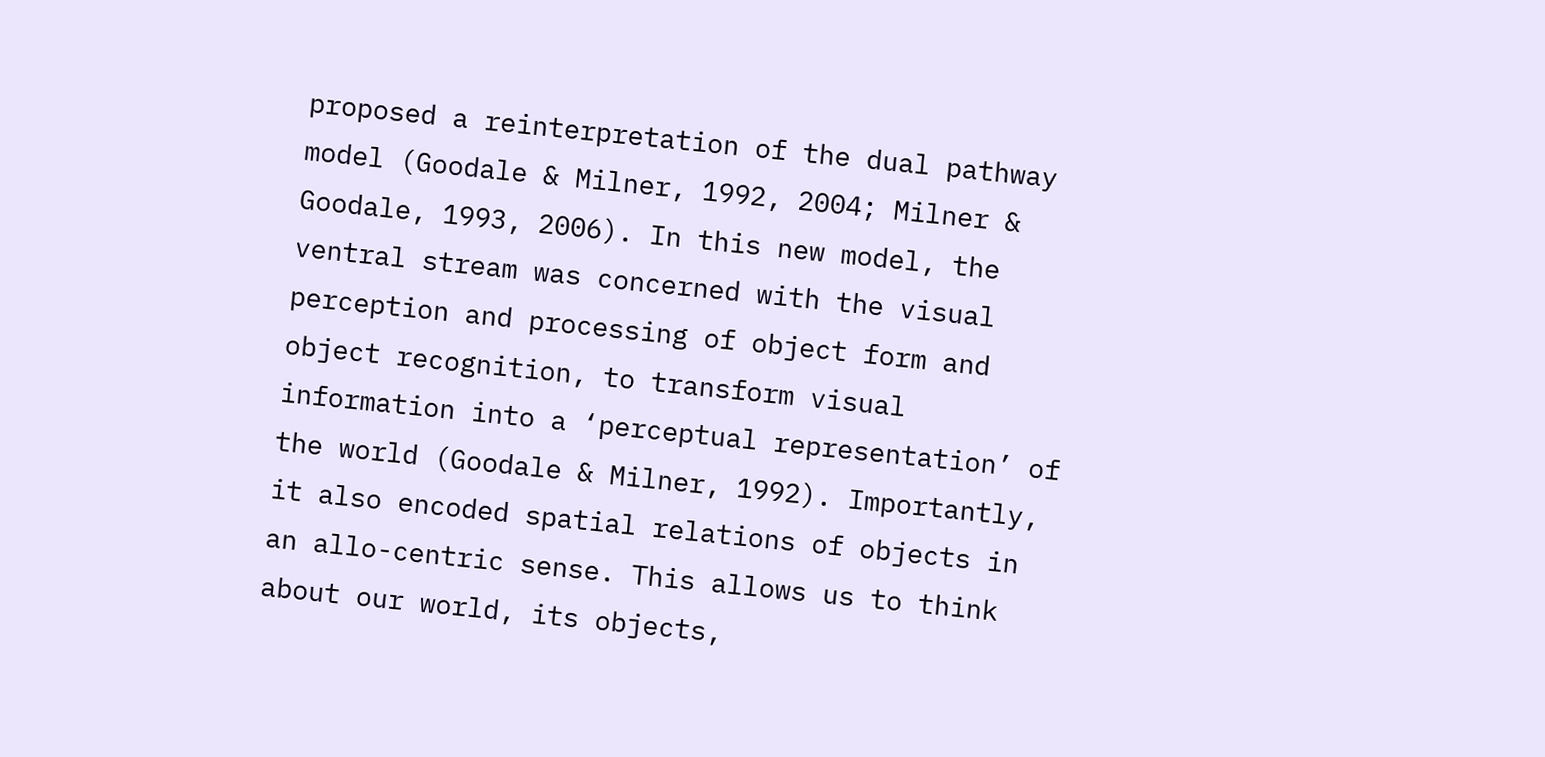proposed a reinterpretation of the dual pathway model (Goodale & Milner, 1992, 2004; Milner & Goodale, 1993, 2006). In this new model, the ventral stream was concerned with the visual perception and processing of object form and object recognition, to transform visual information into a ‘perceptual representation’ of the world (Goodale & Milner, 1992). Importantly, it also encoded spatial relations of objects in an allo-centric sense. This allows us to think about our world, its objects,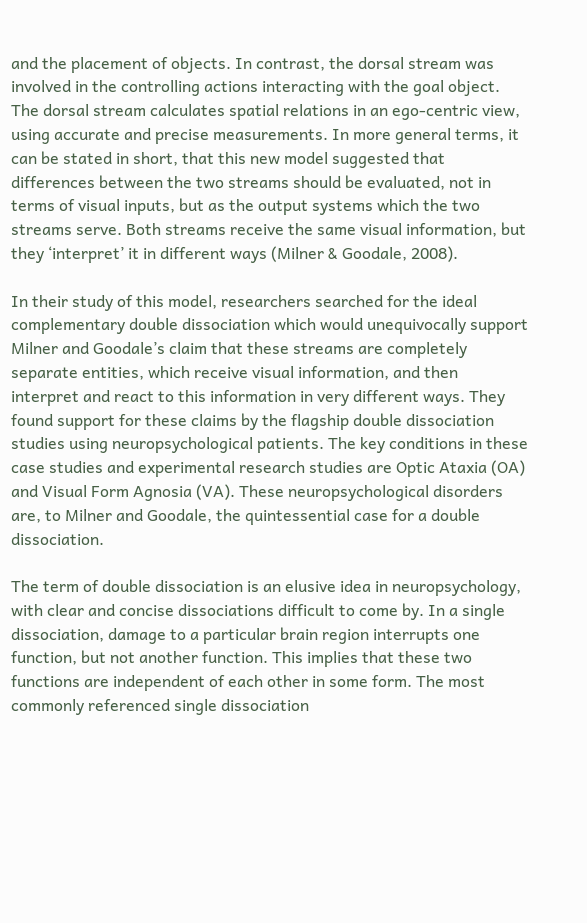and the placement of objects. In contrast, the dorsal stream was involved in the controlling actions interacting with the goal object. The dorsal stream calculates spatial relations in an ego-centric view, using accurate and precise measurements. In more general terms, it can be stated in short, that this new model suggested that differences between the two streams should be evaluated, not in terms of visual inputs, but as the output systems which the two streams serve. Both streams receive the same visual information, but they ‘interpret’ it in different ways (Milner & Goodale, 2008).

In their study of this model, researchers searched for the ideal complementary double dissociation which would unequivocally support Milner and Goodale’s claim that these streams are completely separate entities, which receive visual information, and then interpret and react to this information in very different ways. They found support for these claims by the flagship double dissociation studies using neuropsychological patients. The key conditions in these case studies and experimental research studies are Optic Ataxia (OA) and Visual Form Agnosia (VA). These neuropsychological disorders are, to Milner and Goodale, the quintessential case for a double dissociation.

The term of double dissociation is an elusive idea in neuropsychology, with clear and concise dissociations difficult to come by. In a single dissociation, damage to a particular brain region interrupts one function, but not another function. This implies that these two functions are independent of each other in some form. The most commonly referenced single dissociation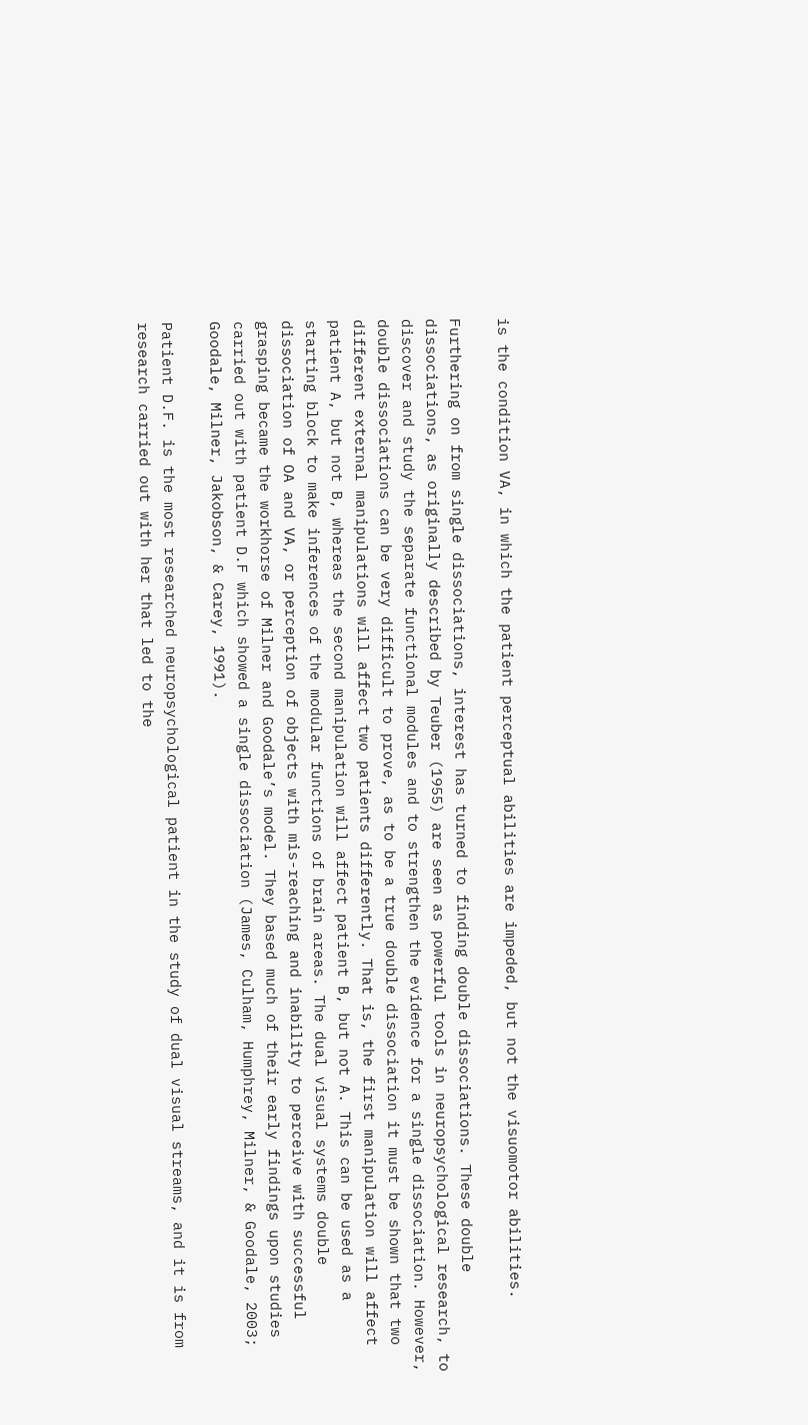is the condition VA, in which the patient perceptual abilities are impeded, but not the visuomotor abilities.

Furthering on from single dissociations, interest has turned to finding double dissociations. These double dissociations, as originally described by Teuber (1955) are seen as powerful tools in neuropsychological research, to discover and study the separate functional modules and to strengthen the evidence for a single dissociation. However, double dissociations can be very difficult to prove, as to be a true double dissociation it must be shown that two different external manipulations will affect two patients differently. That is, the first manipulation will affect patient A, but not B, whereas the second manipulation will affect patient B, but not A. This can be used as a starting block to make inferences of the modular functions of brain areas. The dual visual systems double dissociation of OA and VA, or perception of objects with mis-reaching and inability to perceive with successful grasping became the workhorse of Milner and Goodale’s model. They based much of their early findings upon studies carried out with patient D.F which showed a single dissociation (James, Culham, Humphrey, Milner, & Goodale, 2003; Goodale, Milner, Jakobson, & Carey, 1991).

Patient D.F. is the most researched neuropsychological patient in the study of dual visual streams, and it is from research carried out with her that led to the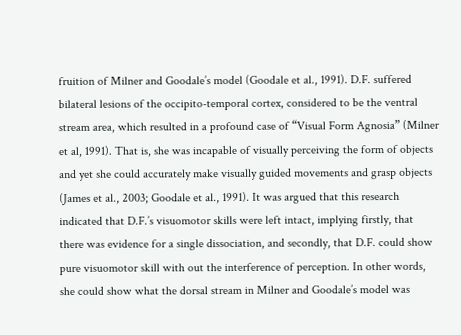fruition of Milner and Goodale’s model (Goodale et al., 1991). D.F. suffered bilateral lesions of the occipito-temporal cortex, considered to be the ventral stream area, which resulted in a profound case of “Visual Form Agnosia” (Milner et al, 1991). That is, she was incapable of visually perceiving the form of objects and yet she could accurately make visually guided movements and grasp objects (James et al., 2003; Goodale et al., 1991). It was argued that this research indicated that D.F.’s visuomotor skills were left intact, implying firstly, that there was evidence for a single dissociation, and secondly, that D.F. could show pure visuomotor skill with out the interference of perception. In other words, she could show what the dorsal stream in Milner and Goodale’s model was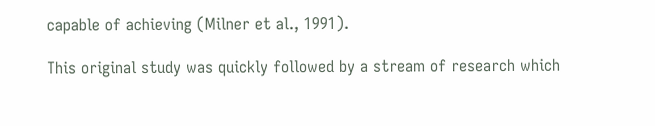capable of achieving (Milner et al., 1991).

This original study was quickly followed by a stream of research which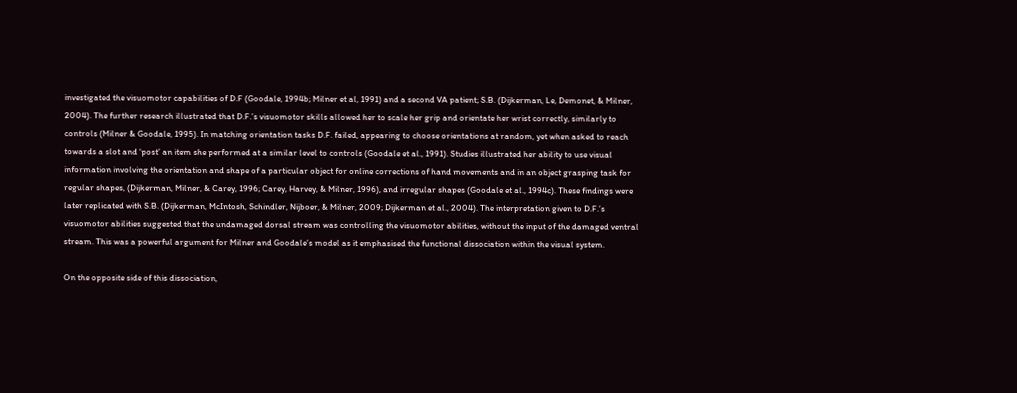investigated the visuomotor capabilities of D.F (Goodale, 1994b; Milner et al, 1991) and a second VA patient; S.B. (Dijkerman, Le, Demonet, & Milner, 2004). The further research illustrated that D.F.’s visuomotor skills allowed her to scale her grip and orientate her wrist correctly, similarly to controls (Milner & Goodale, 1995). In matching orientation tasks D.F. failed, appearing to choose orientations at random, yet when asked to reach towards a slot and ‘post’ an item she performed at a similar level to controls (Goodale et al., 1991). Studies illustrated her ability to use visual information involving the orientation and shape of a particular object for online corrections of hand movements and in an object grasping task for regular shapes, (Dijkerman, Milner, & Carey, 1996; Carey, Harvey, & Milner, 1996), and irregular shapes (Goodale et al., 1994c). These findings were later replicated with S.B. (Dijkerman, McIntosh, Schindler, Nijboer, & Milner, 2009; Dijkerman et al., 2004). The interpretation given to D.F.’s visuomotor abilities suggested that the undamaged dorsal stream was controlling the visuomotor abilities, without the input of the damaged ventral stream. This was a powerful argument for Milner and Goodale’s model as it emphasised the functional dissociation within the visual system.

On the opposite side of this dissociation,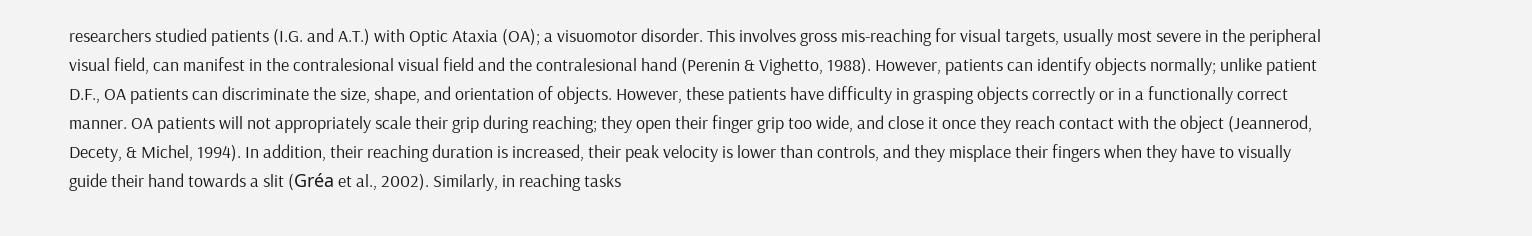researchers studied patients (I.G. and A.T.) with Optic Ataxia (OA); a visuomotor disorder. This involves gross mis-reaching for visual targets, usually most severe in the peripheral visual field, can manifest in the contralesional visual field and the contralesional hand (Perenin & Vighetto, 1988). However, patients can identify objects normally; unlike patient D.F., OA patients can discriminate the size, shape, and orientation of objects. However, these patients have difficulty in grasping objects correctly or in a functionally correct manner. OA patients will not appropriately scale their grip during reaching; they open their finger grip too wide, and close it once they reach contact with the object (Jeannerod, Decety, & Michel, 1994). In addition, their reaching duration is increased, their peak velocity is lower than controls, and they misplace their fingers when they have to visually guide their hand towards a slit (Gréa et al., 2002). Similarly, in reaching tasks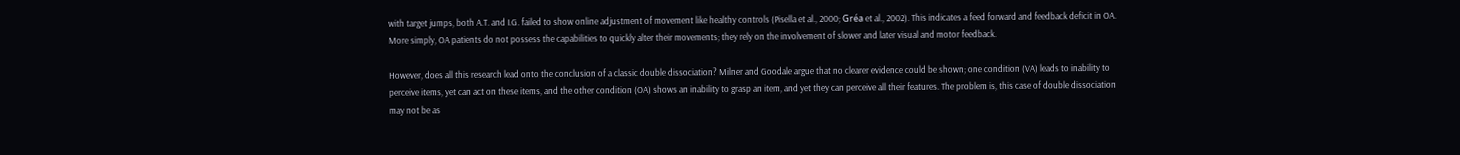with target jumps, both A.T. and I.G. failed to show online adjustment of movement like healthy controls (Pisella et al., 2000; Gréa et al., 2002). This indicates a feed forward and feedback deficit in OA. More simply, OA patients do not possess the capabilities to quickly alter their movements; they rely on the involvement of slower and later visual and motor feedback.

However, does all this research lead onto the conclusion of a classic double dissociation? Milner and Goodale argue that no clearer evidence could be shown; one condition (VA) leads to inability to perceive items, yet can act on these items, and the other condition (OA) shows an inability to grasp an item, and yet they can perceive all their features. The problem is, this case of double dissociation may not be as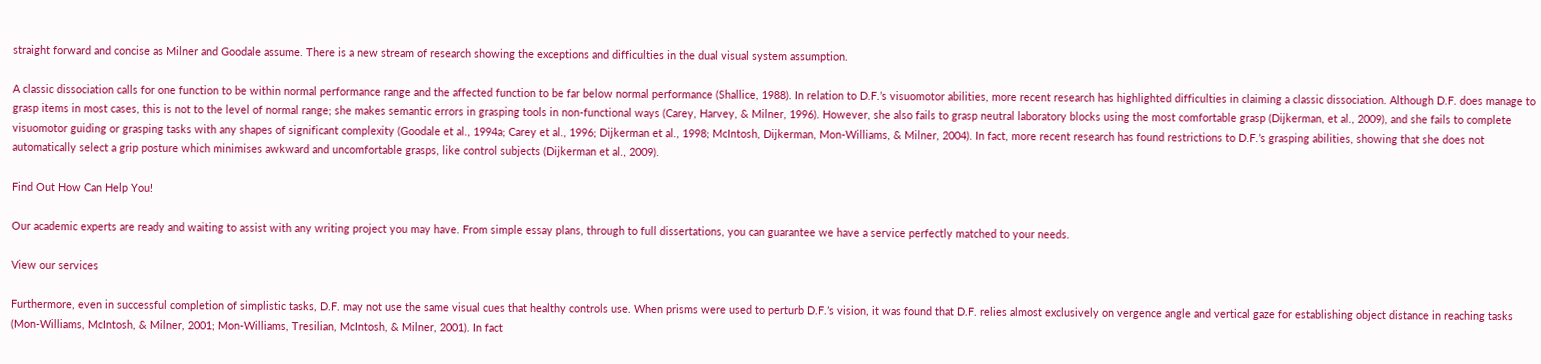straight forward and concise as Milner and Goodale assume. There is a new stream of research showing the exceptions and difficulties in the dual visual system assumption.

A classic dissociation calls for one function to be within normal performance range and the affected function to be far below normal performance (Shallice, 1988). In relation to D.F.’s visuomotor abilities, more recent research has highlighted difficulties in claiming a classic dissociation. Although D.F. does manage to grasp items in most cases, this is not to the level of normal range; she makes semantic errors in grasping tools in non-functional ways (Carey, Harvey, & Milner, 1996). However, she also fails to grasp neutral laboratory blocks using the most comfortable grasp (Dijkerman, et al., 2009), and she fails to complete visuomotor guiding or grasping tasks with any shapes of significant complexity (Goodale et al., 1994a; Carey et al., 1996; Dijkerman et al., 1998; McIntosh, Dijkerman, Mon-Williams, & Milner, 2004). In fact, more recent research has found restrictions to D.F.’s grasping abilities, showing that she does not automatically select a grip posture which minimises awkward and uncomfortable grasps, like control subjects (Dijkerman et al., 2009).

Find Out How Can Help You!

Our academic experts are ready and waiting to assist with any writing project you may have. From simple essay plans, through to full dissertations, you can guarantee we have a service perfectly matched to your needs.

View our services

Furthermore, even in successful completion of simplistic tasks, D.F. may not use the same visual cues that healthy controls use. When prisms were used to perturb D.F.’s vision, it was found that D.F. relies almost exclusively on vergence angle and vertical gaze for establishing object distance in reaching tasks (Mon-Williams, McIntosh, & Milner, 2001; Mon-Williams, Tresilian, McIntosh, & Milner, 2001). In fact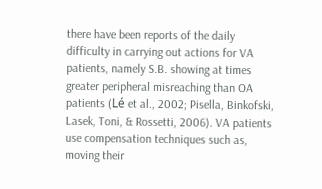there have been reports of the daily difficulty in carrying out actions for VA patients, namely S.B. showing at times greater peripheral misreaching than OA patients (Lé et al., 2002; Pisella, Binkofski, Lasek, Toni, & Rossetti, 2006). VA patients use compensation techniques such as, moving their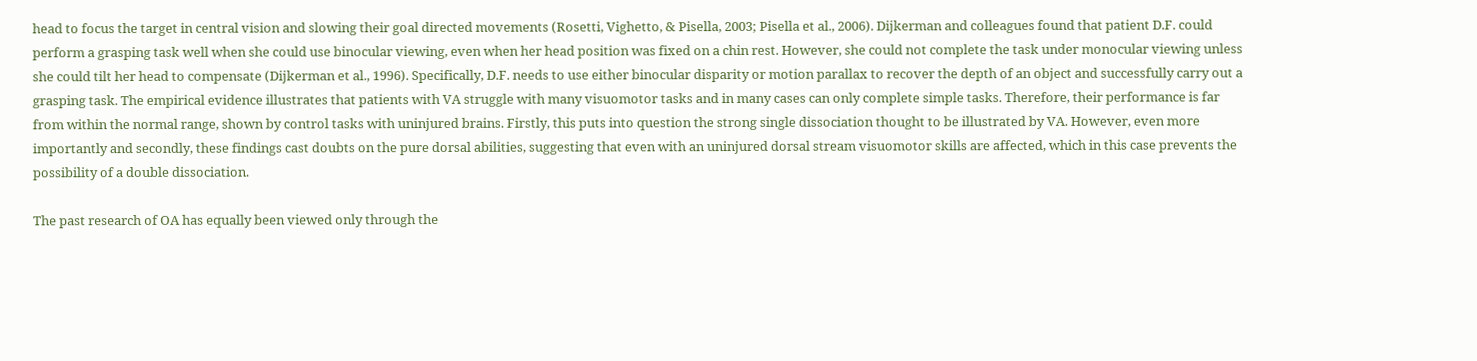head to focus the target in central vision and slowing their goal directed movements (Rosetti, Vighetto, & Pisella, 2003; Pisella et al., 2006). Dijkerman and colleagues found that patient D.F. could perform a grasping task well when she could use binocular viewing, even when her head position was fixed on a chin rest. However, she could not complete the task under monocular viewing unless she could tilt her head to compensate (Dijkerman et al., 1996). Specifically, D.F. needs to use either binocular disparity or motion parallax to recover the depth of an object and successfully carry out a grasping task. The empirical evidence illustrates that patients with VA struggle with many visuomotor tasks and in many cases can only complete simple tasks. Therefore, their performance is far from within the normal range, shown by control tasks with uninjured brains. Firstly, this puts into question the strong single dissociation thought to be illustrated by VA. However, even more importantly and secondly, these findings cast doubts on the pure dorsal abilities, suggesting that even with an uninjured dorsal stream visuomotor skills are affected, which in this case prevents the possibility of a double dissociation.

The past research of OA has equally been viewed only through the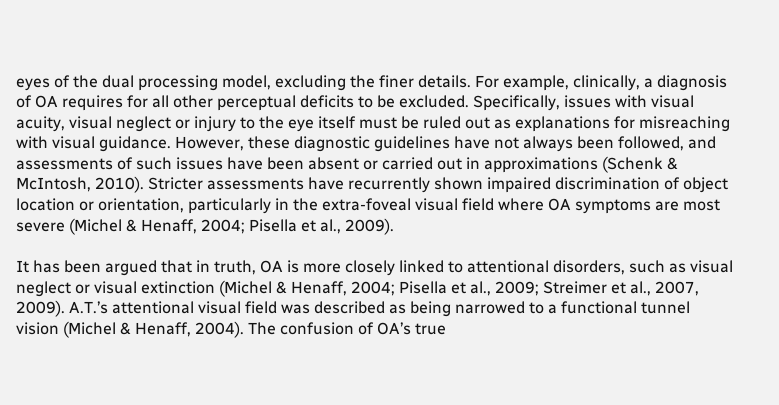eyes of the dual processing model, excluding the finer details. For example, clinically, a diagnosis of OA requires for all other perceptual deficits to be excluded. Specifically, issues with visual acuity, visual neglect or injury to the eye itself must be ruled out as explanations for misreaching with visual guidance. However, these diagnostic guidelines have not always been followed, and assessments of such issues have been absent or carried out in approximations (Schenk & McIntosh, 2010). Stricter assessments have recurrently shown impaired discrimination of object location or orientation, particularly in the extra-foveal visual field where OA symptoms are most severe (Michel & Henaff, 2004; Pisella et al., 2009).

It has been argued that in truth, OA is more closely linked to attentional disorders, such as visual neglect or visual extinction (Michel & Henaff, 2004; Pisella et al., 2009; Streimer et al., 2007, 2009). A.T.’s attentional visual field was described as being narrowed to a functional tunnel vision (Michel & Henaff, 2004). The confusion of OA’s true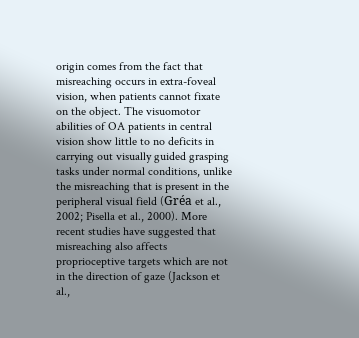origin comes from the fact that misreaching occurs in extra-foveal vision, when patients cannot fixate on the object. The visuomotor abilities of OA patients in central vision show little to no deficits in carrying out visually guided grasping tasks under normal conditions, unlike the misreaching that is present in the peripheral visual field (Gréa et al., 2002; Pisella et al., 2000). More recent studies have suggested that misreaching also affects proprioceptive targets which are not in the direction of gaze (Jackson et al.,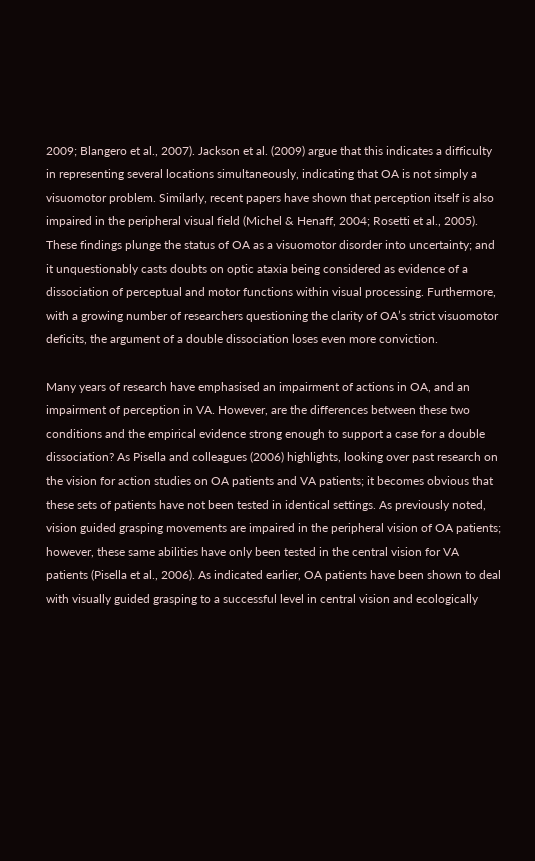2009; Blangero et al., 2007). Jackson et al. (2009) argue that this indicates a difficulty in representing several locations simultaneously, indicating that OA is not simply a visuomotor problem. Similarly, recent papers have shown that perception itself is also impaired in the peripheral visual field (Michel & Henaff, 2004; Rosetti et al., 2005). These findings plunge the status of OA as a visuomotor disorder into uncertainty; and it unquestionably casts doubts on optic ataxia being considered as evidence of a dissociation of perceptual and motor functions within visual processing. Furthermore, with a growing number of researchers questioning the clarity of OA’s strict visuomotor deficits, the argument of a double dissociation loses even more conviction.

Many years of research have emphasised an impairment of actions in OA, and an impairment of perception in VA. However, are the differences between these two conditions and the empirical evidence strong enough to support a case for a double dissociation? As Pisella and colleagues (2006) highlights, looking over past research on the vision for action studies on OA patients and VA patients; it becomes obvious that these sets of patients have not been tested in identical settings. As previously noted, vision guided grasping movements are impaired in the peripheral vision of OA patients; however, these same abilities have only been tested in the central vision for VA patients (Pisella et al., 2006). As indicated earlier, OA patients have been shown to deal with visually guided grasping to a successful level in central vision and ecologically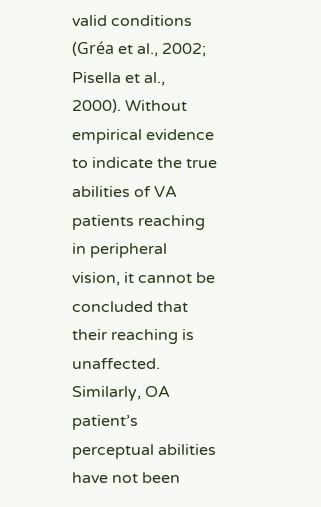valid conditions (Gréa et al., 2002; Pisella et al., 2000). Without empirical evidence to indicate the true abilities of VA patients reaching in peripheral vision, it cannot be concluded that their reaching is unaffected. Similarly, OA patient’s perceptual abilities have not been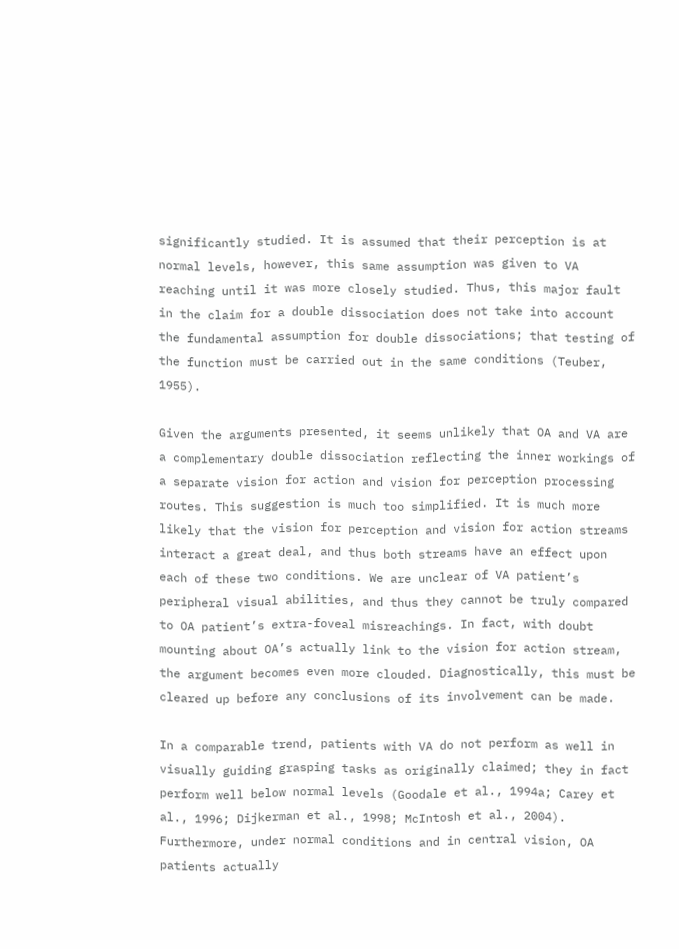significantly studied. It is assumed that their perception is at normal levels, however, this same assumption was given to VA reaching until it was more closely studied. Thus, this major fault in the claim for a double dissociation does not take into account the fundamental assumption for double dissociations; that testing of the function must be carried out in the same conditions (Teuber, 1955).

Given the arguments presented, it seems unlikely that OA and VA are a complementary double dissociation reflecting the inner workings of a separate vision for action and vision for perception processing routes. This suggestion is much too simplified. It is much more likely that the vision for perception and vision for action streams interact a great deal, and thus both streams have an effect upon each of these two conditions. We are unclear of VA patient’s peripheral visual abilities, and thus they cannot be truly compared to OA patient’s extra-foveal misreachings. In fact, with doubt mounting about OA’s actually link to the vision for action stream, the argument becomes even more clouded. Diagnostically, this must be cleared up before any conclusions of its involvement can be made.

In a comparable trend, patients with VA do not perform as well in visually guiding grasping tasks as originally claimed; they in fact perform well below normal levels (Goodale et al., 1994a; Carey et al., 1996; Dijkerman et al., 1998; McIntosh et al., 2004). Furthermore, under normal conditions and in central vision, OA patients actually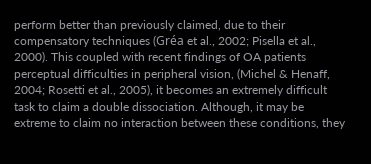perform better than previously claimed, due to their compensatory techniques (Gréa et al., 2002; Pisella et al., 2000). This coupled with recent findings of OA patients perceptual difficulties in peripheral vision, (Michel & Henaff, 2004; Rosetti et al., 2005), it becomes an extremely difficult task to claim a double dissociation. Although, it may be extreme to claim no interaction between these conditions, they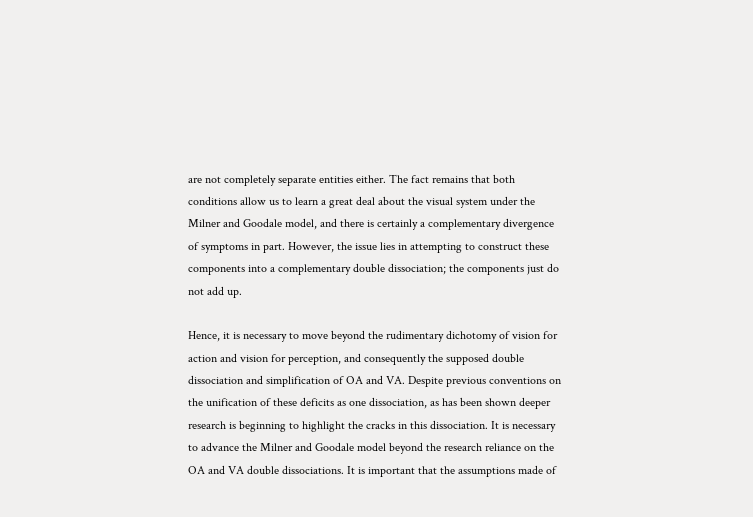are not completely separate entities either. The fact remains that both conditions allow us to learn a great deal about the visual system under the Milner and Goodale model, and there is certainly a complementary divergence of symptoms in part. However, the issue lies in attempting to construct these components into a complementary double dissociation; the components just do not add up.

Hence, it is necessary to move beyond the rudimentary dichotomy of vision for action and vision for perception, and consequently the supposed double dissociation and simplification of OA and VA. Despite previous conventions on the unification of these deficits as one dissociation, as has been shown deeper research is beginning to highlight the cracks in this dissociation. It is necessary to advance the Milner and Goodale model beyond the research reliance on the OA and VA double dissociations. It is important that the assumptions made of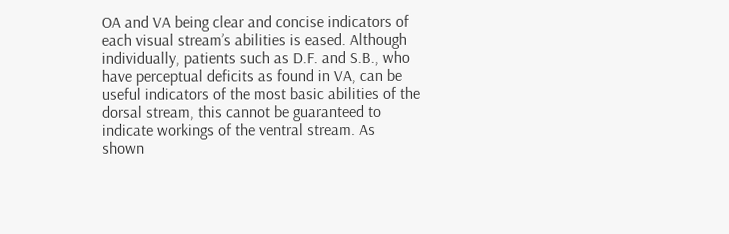OA and VA being clear and concise indicators of each visual stream’s abilities is eased. Although individually, patients such as D.F. and S.B., who have perceptual deficits as found in VA, can be useful indicators of the most basic abilities of the dorsal stream, this cannot be guaranteed to indicate workings of the ventral stream. As shown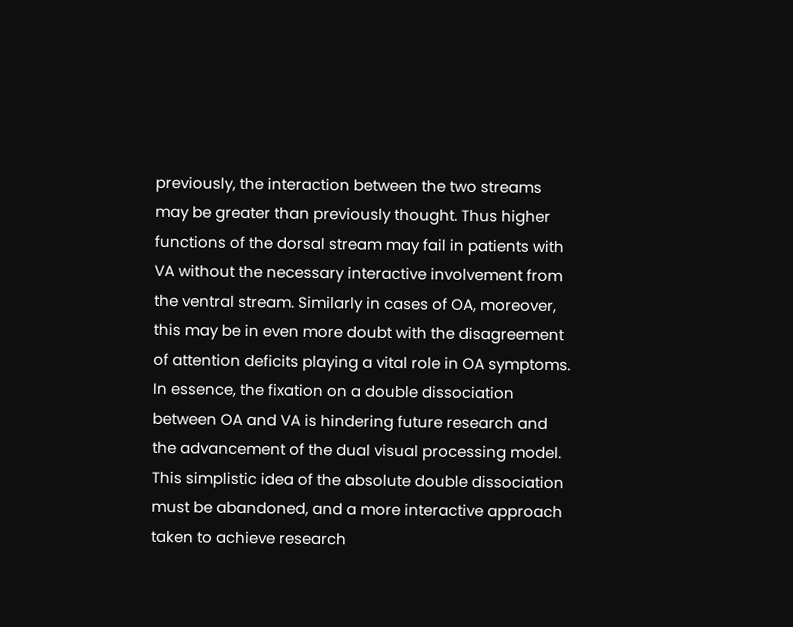previously, the interaction between the two streams may be greater than previously thought. Thus higher functions of the dorsal stream may fail in patients with VA without the necessary interactive involvement from the ventral stream. Similarly in cases of OA, moreover, this may be in even more doubt with the disagreement of attention deficits playing a vital role in OA symptoms. In essence, the fixation on a double dissociation between OA and VA is hindering future research and the advancement of the dual visual processing model. This simplistic idea of the absolute double dissociation must be abandoned, and a more interactive approach taken to achieve research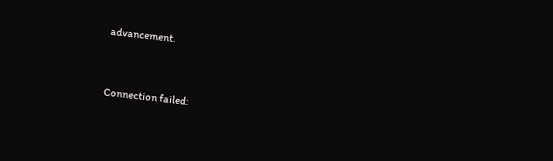advancement.



Connection failed: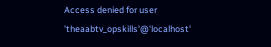Access denied for user 'theaabtv_opskills'@'localhost'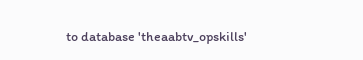to database 'theaabtv_opskills'